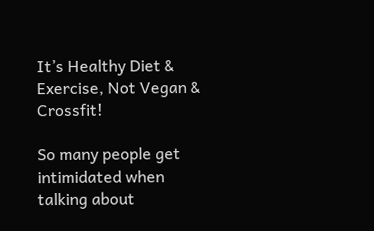It’s Healthy Diet & Exercise, Not Vegan & Crossfit!

So many people get intimidated when talking about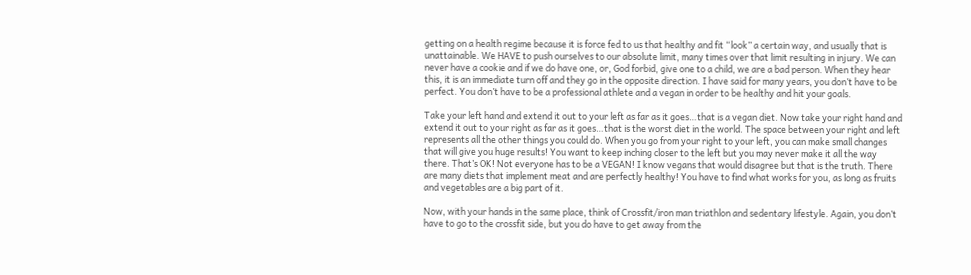getting on a health regime because it is force fed to us that healthy and fit “look” a certain way, and usually that is unattainable. We HAVE to push ourselves to our absolute limit, many times over that limit resulting in injury. We can never have a cookie and if we do have one, or, God forbid, give one to a child, we are a bad person. When they hear this, it is an immediate turn off and they go in the opposite direction. I have said for many years, you don’t have to be perfect. You don’t have to be a professional athlete and a vegan in order to be healthy and hit your goals.

Take your left hand and extend it out to your left as far as it goes…that is a vegan diet. Now take your right hand and extend it out to your right as far as it goes…that is the worst diet in the world. The space between your right and left represents all the other things you could do. When you go from your right to your left, you can make small changes that will give you huge results! You want to keep inching closer to the left but you may never make it all the way there. That’s OK! Not everyone has to be a VEGAN! I know vegans that would disagree but that is the truth. There are many diets that implement meat and are perfectly healthy! You have to find what works for you, as long as fruits and vegetables are a big part of it.

Now, with your hands in the same place, think of Crossfit/iron man triathlon and sedentary lifestyle. Again, you don’t have to go to the crossfit side, but you do have to get away from the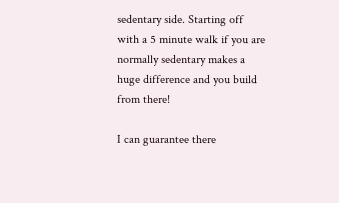sedentary side. Starting off with a 5 minute walk if you are normally sedentary makes a huge difference and you build from there!

I can guarantee there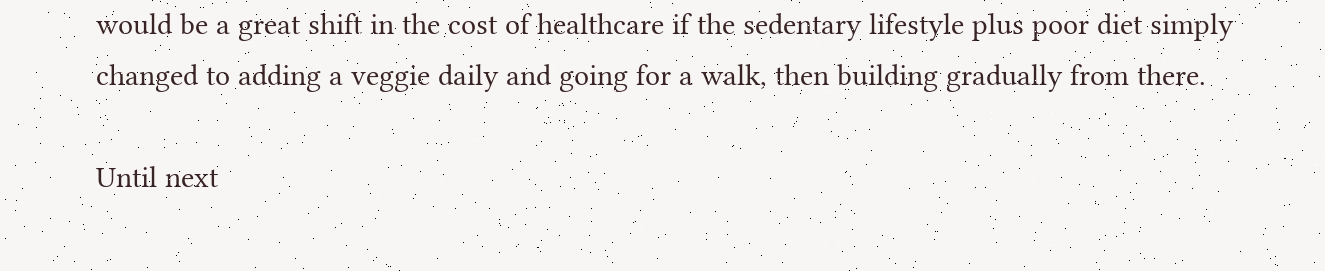would be a great shift in the cost of healthcare if the sedentary lifestyle plus poor diet simply changed to adding a veggie daily and going for a walk, then building gradually from there.

Until next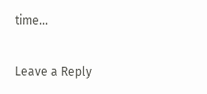time…

Leave a Reply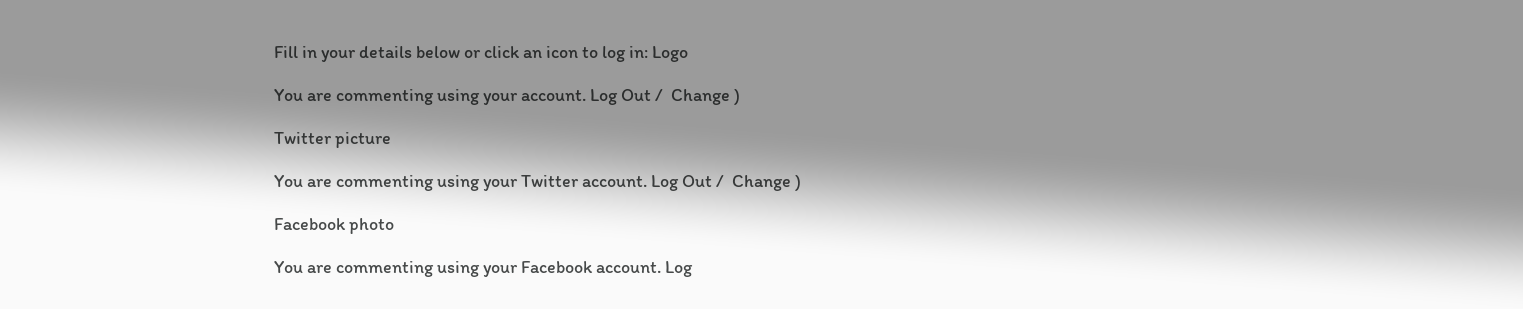Fill in your details below or click an icon to log in: Logo

You are commenting using your account. Log Out /  Change )

Twitter picture

You are commenting using your Twitter account. Log Out /  Change )

Facebook photo

You are commenting using your Facebook account. Log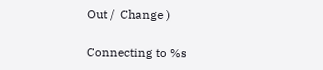Out /  Change )

Connecting to %s